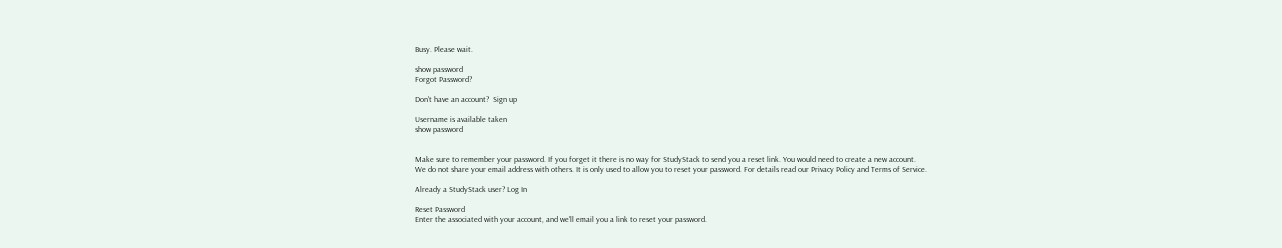Busy. Please wait.

show password
Forgot Password?

Don't have an account?  Sign up

Username is available taken
show password


Make sure to remember your password. If you forget it there is no way for StudyStack to send you a reset link. You would need to create a new account.
We do not share your email address with others. It is only used to allow you to reset your password. For details read our Privacy Policy and Terms of Service.

Already a StudyStack user? Log In

Reset Password
Enter the associated with your account, and we'll email you a link to reset your password.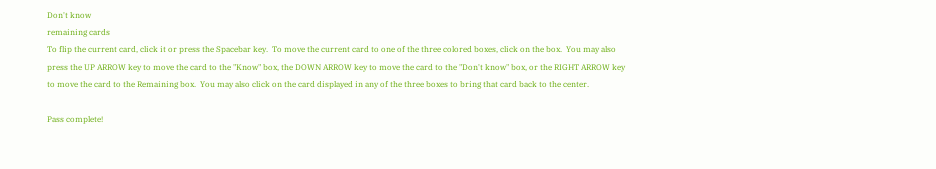Don't know
remaining cards
To flip the current card, click it or press the Spacebar key.  To move the current card to one of the three colored boxes, click on the box.  You may also press the UP ARROW key to move the card to the "Know" box, the DOWN ARROW key to move the card to the "Don't know" box, or the RIGHT ARROW key to move the card to the Remaining box.  You may also click on the card displayed in any of the three boxes to bring that card back to the center.

Pass complete!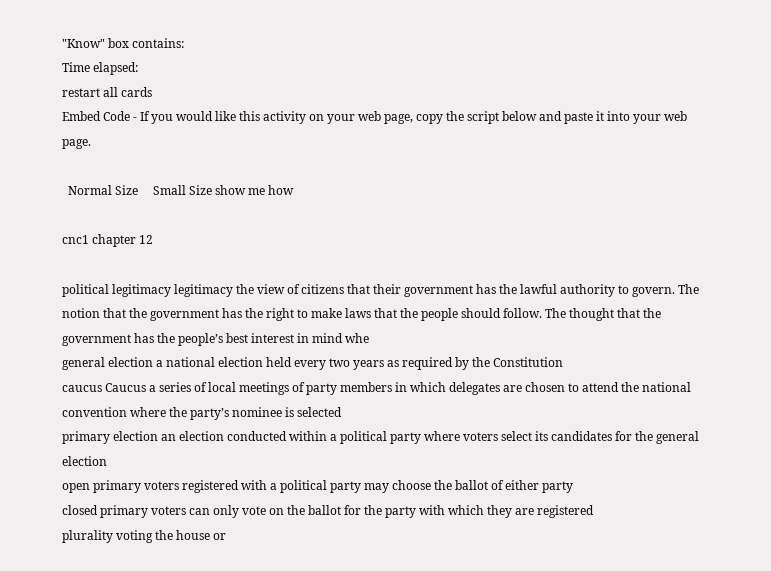"Know" box contains:
Time elapsed:
restart all cards
Embed Code - If you would like this activity on your web page, copy the script below and paste it into your web page.

  Normal Size     Small Size show me how

cnc1 chapter 12

political legitimacy legitimacy the view of citizens that their government has the lawful authority to govern. The notion that the government has the right to make laws that the people should follow. The thought that the government has the people’s best interest in mind whe
general election a national election held every two years as required by the Constitution
caucus Caucus a series of local meetings of party members in which delegates are chosen to attend the national convention where the party’s nominee is selected
primary election an election conducted within a political party where voters select its candidates for the general election
open primary voters registered with a political party may choose the ballot of either party
closed primary voters can only vote on the ballot for the party with which they are registered
plurality voting the house or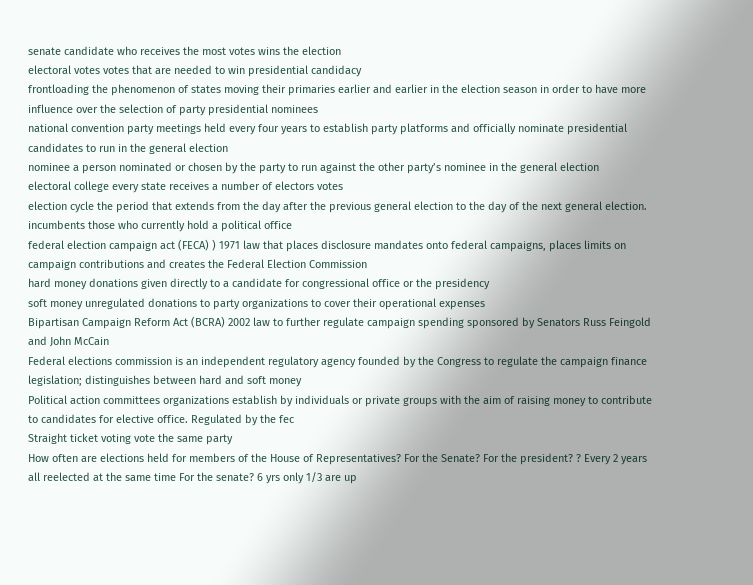senate candidate who receives the most votes wins the election
electoral votes votes that are needed to win presidential candidacy
frontloading the phenomenon of states moving their primaries earlier and earlier in the election season in order to have more influence over the selection of party presidential nominees
national convention party meetings held every four years to establish party platforms and officially nominate presidential candidates to run in the general election
nominee a person nominated or chosen by the party to run against the other party’s nominee in the general election
electoral college every state receives a number of electors votes
election cycle the period that extends from the day after the previous general election to the day of the next general election.
incumbents those who currently hold a political office
federal election campaign act (FECA) ) 1971 law that places disclosure mandates onto federal campaigns, places limits on campaign contributions and creates the Federal Election Commission
hard money donations given directly to a candidate for congressional office or the presidency
soft money unregulated donations to party organizations to cover their operational expenses
Bipartisan Campaign Reform Act (BCRA) 2002 law to further regulate campaign spending sponsored by Senators Russ Feingold and John McCain
Federal elections commission is an independent regulatory agency founded by the Congress to regulate the campaign finance legislation; distinguishes between hard and soft money
Political action committees organizations establish by individuals or private groups with the aim of raising money to contribute to candidates for elective office. Regulated by the fec
Straight ticket voting vote the same party
How often are elections held for members of the House of Representatives? For the Senate? For the president? ? Every 2 years all reelected at the same time For the senate? 6 yrs only 1/3 are up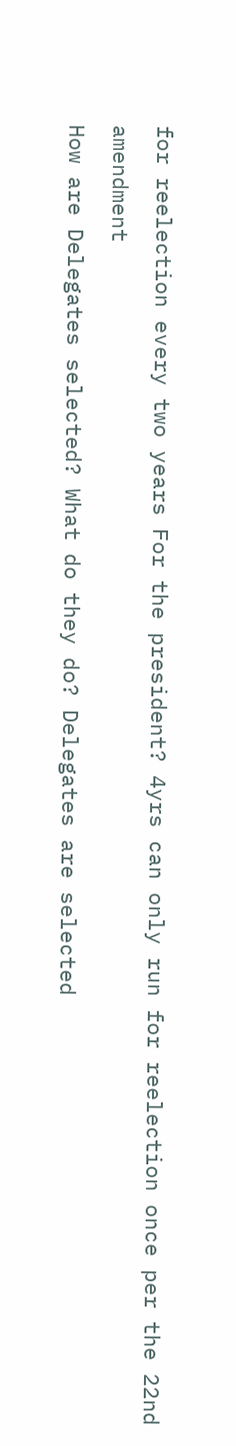for reelection every two years For the president? 4yrs can only run for reelection once per the 22nd amendment
How are Delegates selected? What do they do? Delegates are selected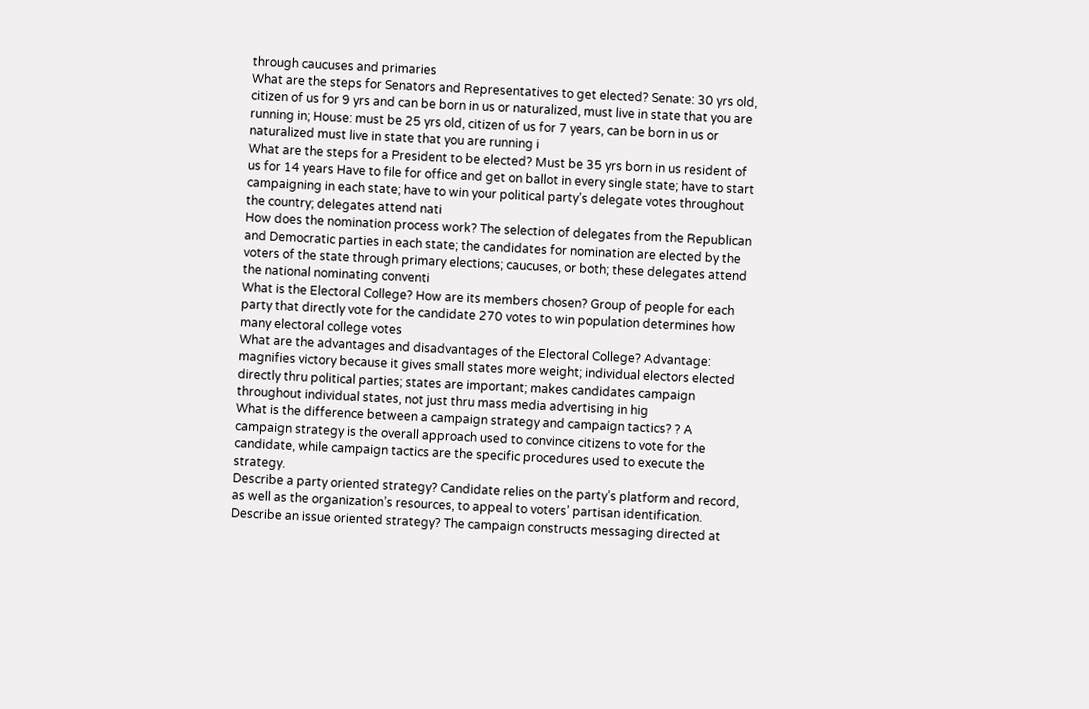through caucuses and primaries
What are the steps for Senators and Representatives to get elected? Senate: 30 yrs old, citizen of us for 9 yrs and can be born in us or naturalized, must live in state that you are running in; House: must be 25 yrs old, citizen of us for 7 years, can be born in us or naturalized must live in state that you are running i
What are the steps for a President to be elected? Must be 35 yrs born in us resident of us for 14 years Have to file for office and get on ballot in every single state; have to start campaigning in each state; have to win your political party’s delegate votes throughout the country; delegates attend nati
How does the nomination process work? The selection of delegates from the Republican and Democratic parties in each state; the candidates for nomination are elected by the voters of the state through primary elections; caucuses, or both; these delegates attend the national nominating conventi
What is the Electoral College? How are its members chosen? Group of people for each party that directly vote for the candidate 270 votes to win population determines how many electoral college votes
What are the advantages and disadvantages of the Electoral College? Advantage: magnifies victory because it gives small states more weight; individual electors elected directly thru political parties; states are important; makes candidates campaign throughout individual states, not just thru mass media advertising in hig
What is the difference between a campaign strategy and campaign tactics? ? A campaign strategy is the overall approach used to convince citizens to vote for the candidate, while campaign tactics are the specific procedures used to execute the strategy.
Describe a party oriented strategy? Candidate relies on the party’s platform and record, as well as the organization’s resources, to appeal to voters’ partisan identification.
Describe an issue oriented strategy? The campaign constructs messaging directed at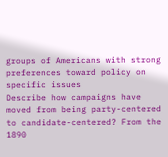groups of Americans with strong preferences toward policy on specific issues
Describe how campaigns have moved from being party-centered to candidate-centered? From the 1890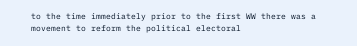to the time immediately prior to the first WW there was a movement to reform the political electoral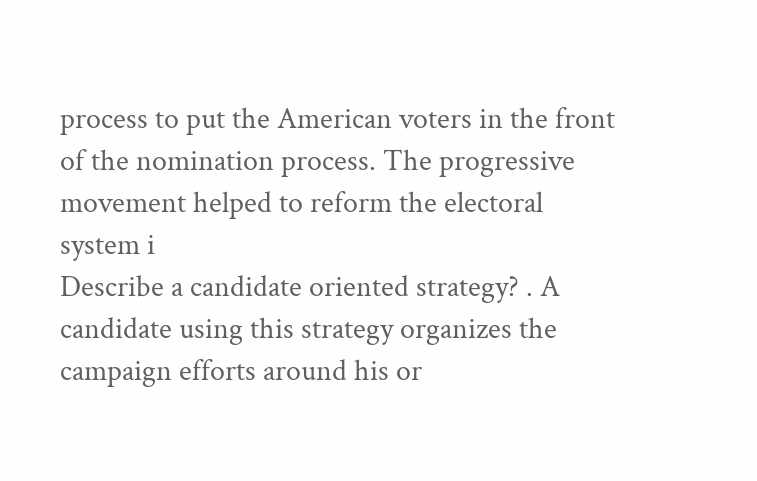process to put the American voters in the front of the nomination process. The progressive movement helped to reform the electoral system i
Describe a candidate oriented strategy? . A candidate using this strategy organizes the campaign efforts around his or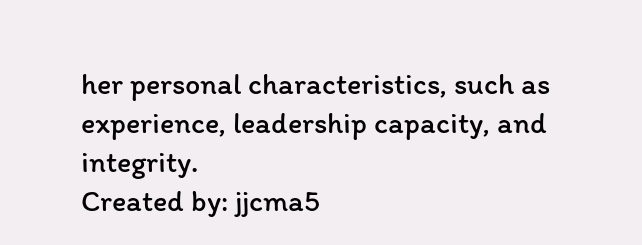her personal characteristics, such as experience, leadership capacity, and integrity.
Created by: jjcma5